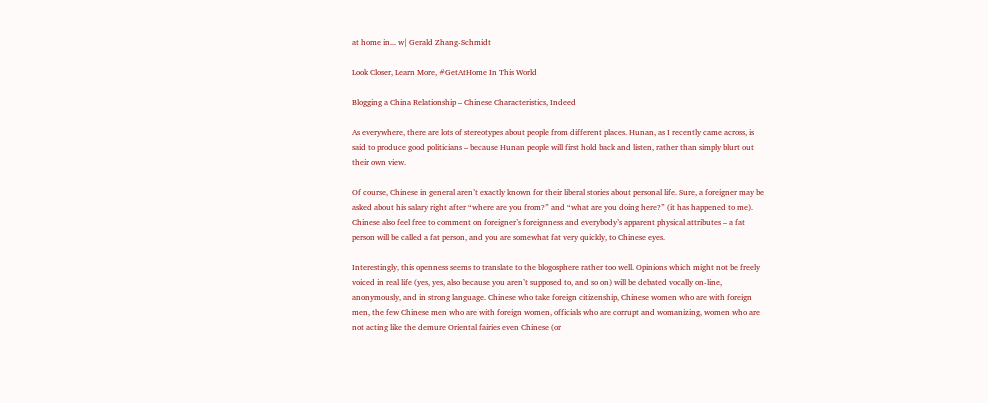at home in... w| Gerald Zhang-Schmidt

Look Closer, Learn More, #GetAtHome In This World

Blogging a China Relationship – Chinese Characteristics, Indeed

As everywhere, there are lots of stereotypes about people from different places. Hunan, as I recently came across, is said to produce good politicians – because Hunan people will first hold back and listen, rather than simply blurt out their own view.

Of course, Chinese in general aren’t exactly known for their liberal stories about personal life. Sure, a foreigner may be asked about his salary right after “where are you from?” and “what are you doing here?” (it has happened to me). Chinese also feel free to comment on foreigner’s foreignness and everybody’s apparent physical attributes – a fat person will be called a fat person, and you are somewhat fat very quickly, to Chinese eyes.

Interestingly, this openness seems to translate to the blogosphere rather too well. Opinions which might not be freely voiced in real life (yes, yes, also because you aren’t supposed to, and so on) will be debated vocally on-line, anonymously, and in strong language. Chinese who take foreign citizenship, Chinese women who are with foreign men, the few Chinese men who are with foreign women, officials who are corrupt and womanizing, women who are not acting like the demure Oriental fairies even Chinese (or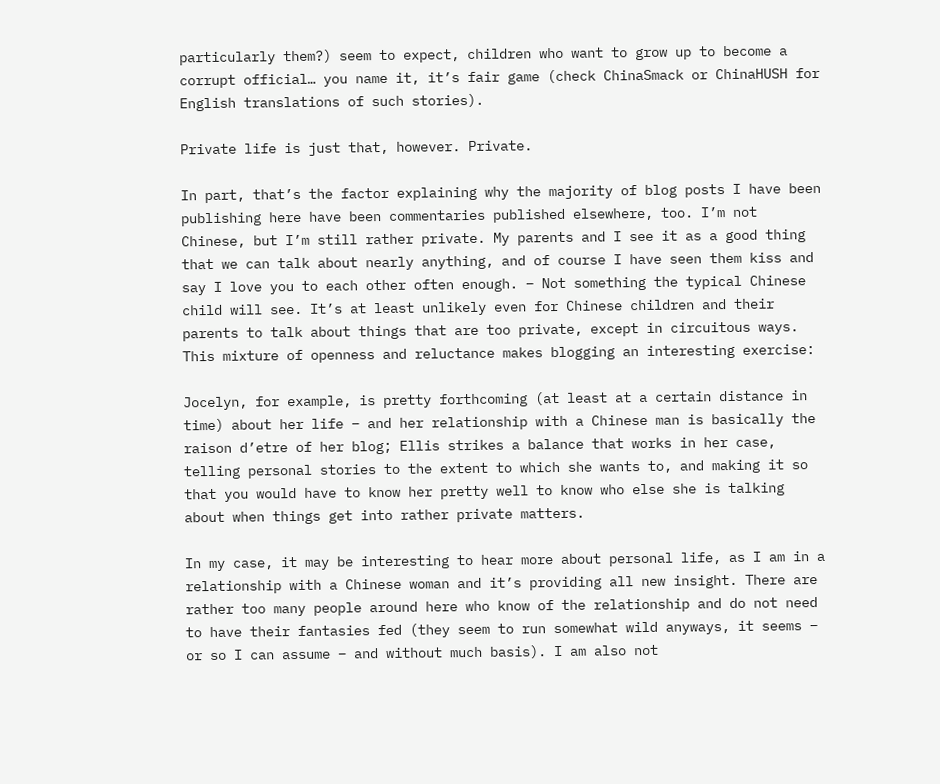particularly them?) seem to expect, children who want to grow up to become a corrupt official… you name it, it’s fair game (check ChinaSmack or ChinaHUSH for English translations of such stories).

Private life is just that, however. Private.

In part, that’s the factor explaining why the majority of blog posts I have been publishing here have been commentaries published elsewhere, too. I’m not Chinese, but I’m still rather private. My parents and I see it as a good thing that we can talk about nearly anything, and of course I have seen them kiss and say I love you to each other often enough. – Not something the typical Chinese child will see. It’s at least unlikely even for Chinese children and their parents to talk about things that are too private, except in circuitous ways.
This mixture of openness and reluctance makes blogging an interesting exercise:

Jocelyn, for example, is pretty forthcoming (at least at a certain distance in time) about her life – and her relationship with a Chinese man is basically the raison d’etre of her blog; Ellis strikes a balance that works in her case, telling personal stories to the extent to which she wants to, and making it so that you would have to know her pretty well to know who else she is talking about when things get into rather private matters.

In my case, it may be interesting to hear more about personal life, as I am in a relationship with a Chinese woman and it’s providing all new insight. There are rather too many people around here who know of the relationship and do not need to have their fantasies fed (they seem to run somewhat wild anyways, it seems – or so I can assume – and without much basis). I am also not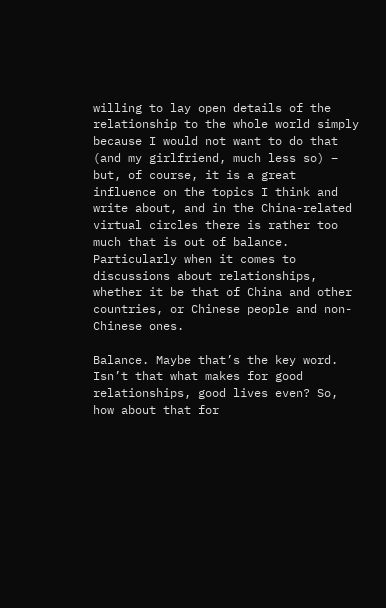willing to lay open details of the relationship to the whole world simply because I would not want to do that (and my girlfriend, much less so) – but, of course, it is a great influence on the topics I think and write about, and in the China-related virtual circles there is rather too much that is out of balance. Particularly when it comes to discussions about relationships, whether it be that of China and other countries, or Chinese people and non-Chinese ones.

Balance. Maybe that’s the key word. Isn’t that what makes for good relationships, good lives even? So, how about that for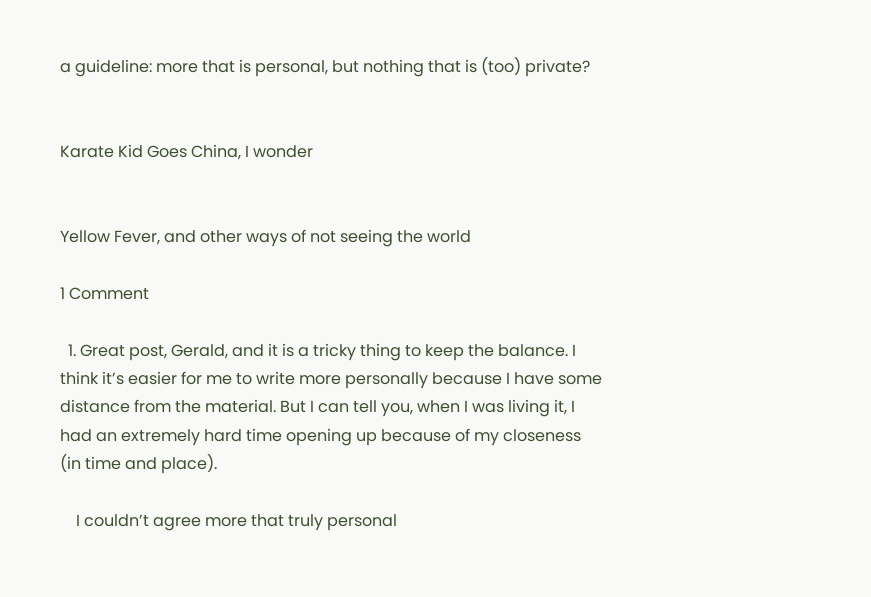a guideline: more that is personal, but nothing that is (too) private?


Karate Kid Goes China, I wonder


Yellow Fever, and other ways of not seeing the world

1 Comment

  1. Great post, Gerald, and it is a tricky thing to keep the balance. I think it’s easier for me to write more personally because I have some distance from the material. But I can tell you, when I was living it, I had an extremely hard time opening up because of my closeness (in time and place).

    I couldn’t agree more that truly personal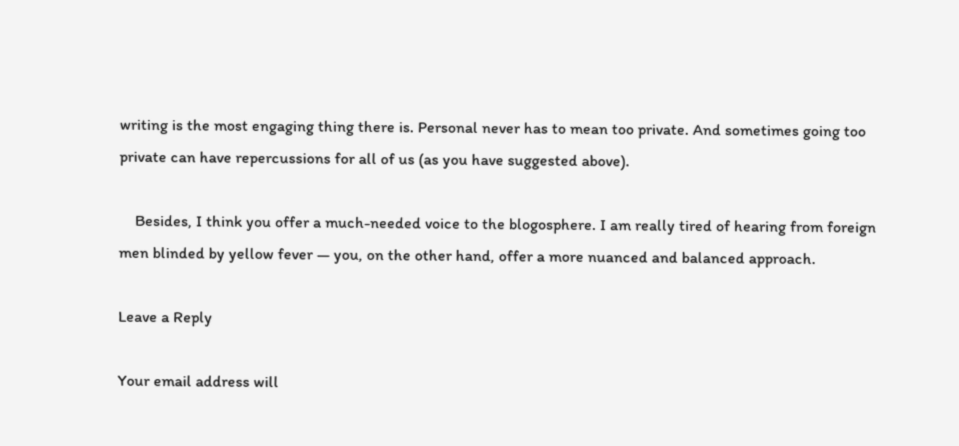writing is the most engaging thing there is. Personal never has to mean too private. And sometimes going too private can have repercussions for all of us (as you have suggested above).

    Besides, I think you offer a much-needed voice to the blogosphere. I am really tired of hearing from foreign men blinded by yellow fever — you, on the other hand, offer a more nuanced and balanced approach.

Leave a Reply

Your email address will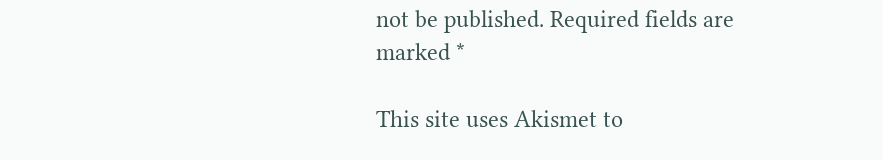not be published. Required fields are marked *

This site uses Akismet to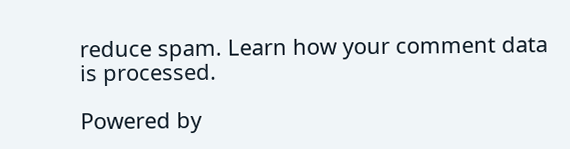reduce spam. Learn how your comment data is processed.

Powered by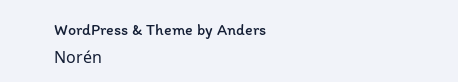WordPress & Theme by Anders Norén